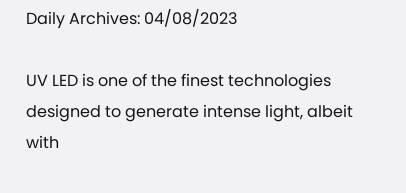Daily Archives: 04/08/2023

UV LED is one of the finest technologies designed to generate intense light, albeit with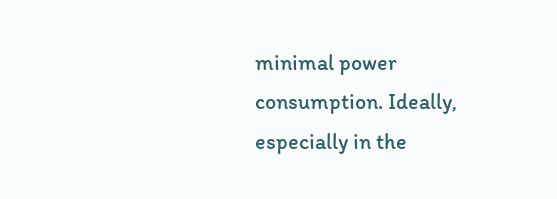minimal power consumption. Ideally, especially in the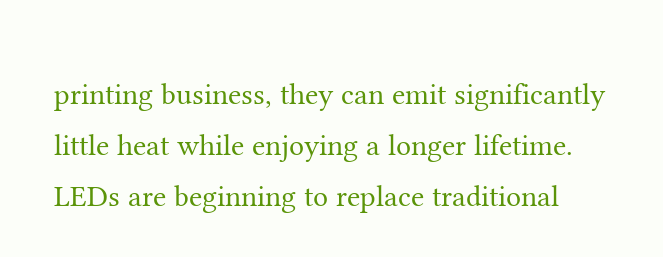printing business, they can emit significantly little heat while enjoying a longer lifetime. LEDs are beginning to replace traditional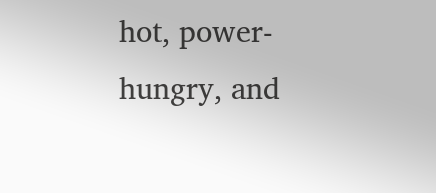hot, power-hungry, and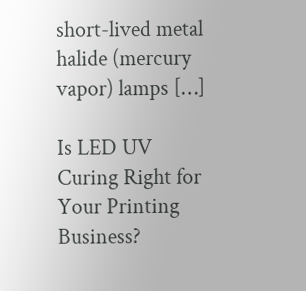short-lived metal halide (mercury vapor) lamps […]

Is LED UV Curing Right for Your Printing Business?